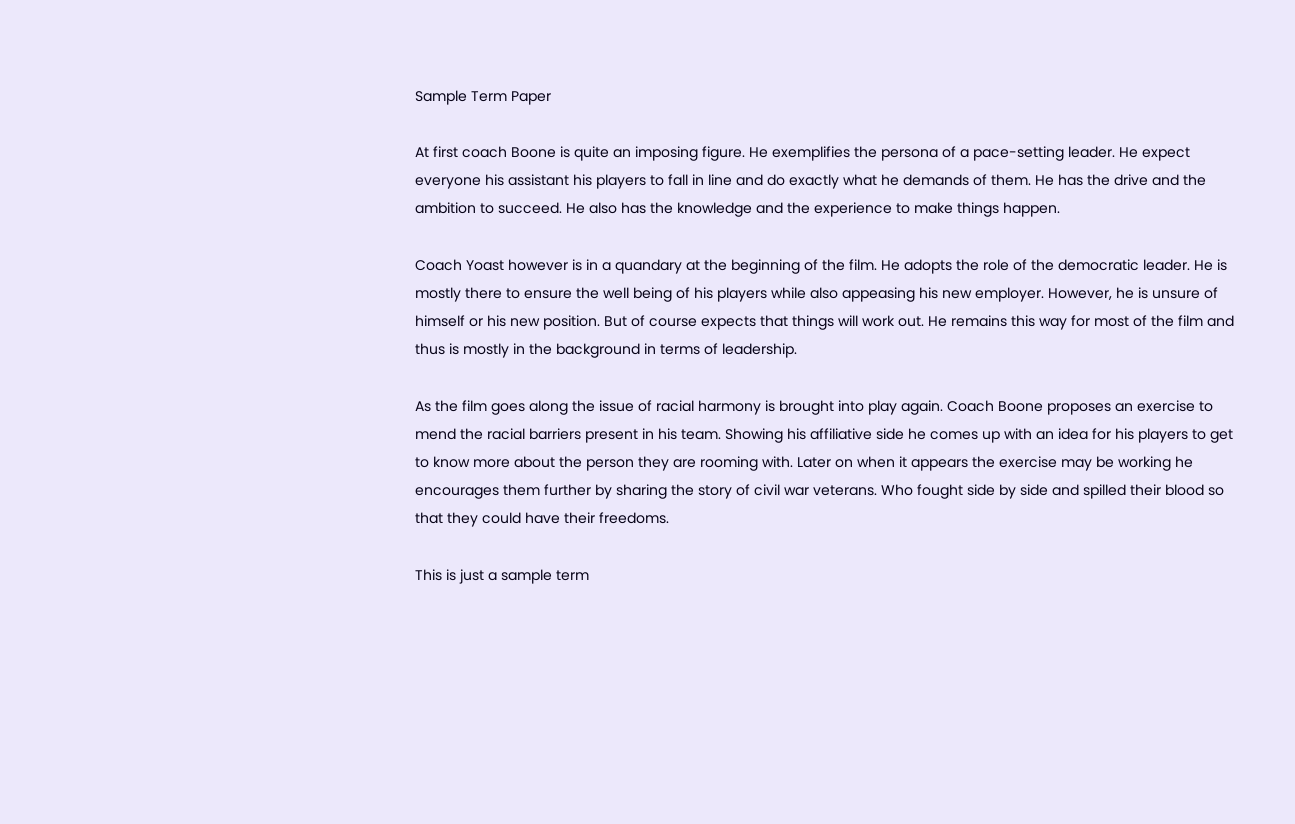Sample Term Paper

At first coach Boone is quite an imposing figure. He exemplifies the persona of a pace-setting leader. He expect everyone his assistant his players to fall in line and do exactly what he demands of them. He has the drive and the ambition to succeed. He also has the knowledge and the experience to make things happen.

Coach Yoast however is in a quandary at the beginning of the film. He adopts the role of the democratic leader. He is mostly there to ensure the well being of his players while also appeasing his new employer. However, he is unsure of himself or his new position. But of course expects that things will work out. He remains this way for most of the film and thus is mostly in the background in terms of leadership.

As the film goes along the issue of racial harmony is brought into play again. Coach Boone proposes an exercise to mend the racial barriers present in his team. Showing his affiliative side he comes up with an idea for his players to get to know more about the person they are rooming with. Later on when it appears the exercise may be working he encourages them further by sharing the story of civil war veterans. Who fought side by side and spilled their blood so that they could have their freedoms.

This is just a sample term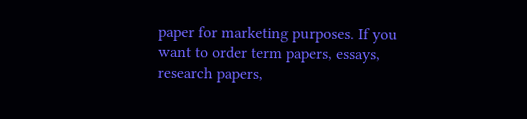paper for marketing purposes. If you want to order term papers, essays, research papers,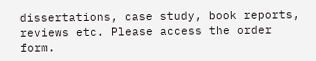dissertations, case study, book reports, reviews etc. Please access the order form.